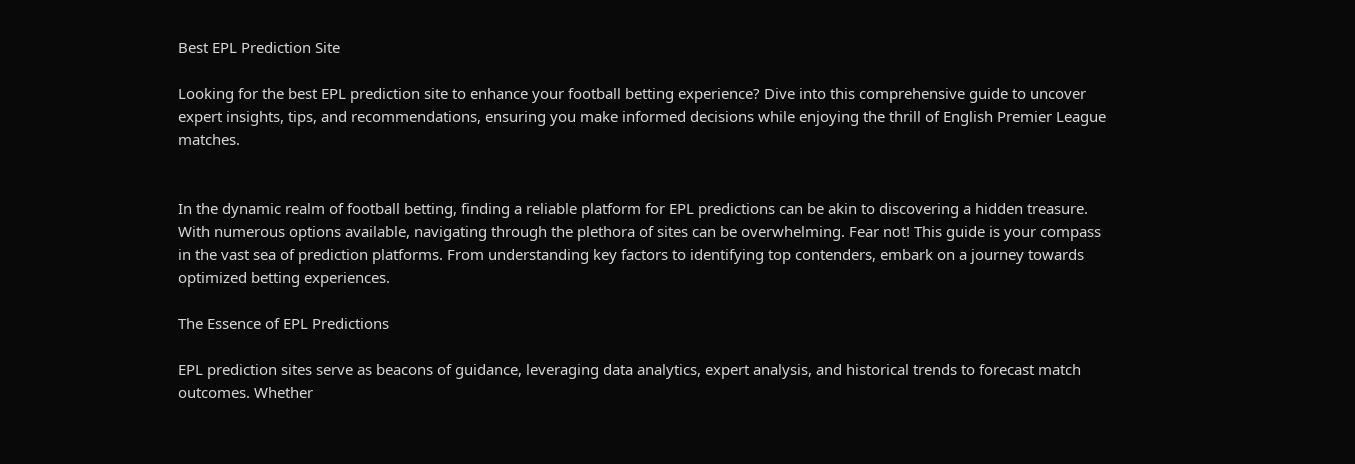Best EPL Prediction Site

Looking for the best EPL prediction site to enhance your football betting experience? Dive into this comprehensive guide to uncover expert insights, tips, and recommendations, ensuring you make informed decisions while enjoying the thrill of English Premier League matches.


In the dynamic realm of football betting, finding a reliable platform for EPL predictions can be akin to discovering a hidden treasure. With numerous options available, navigating through the plethora of sites can be overwhelming. Fear not! This guide is your compass in the vast sea of prediction platforms. From understanding key factors to identifying top contenders, embark on a journey towards optimized betting experiences.

The Essence of EPL Predictions

EPL prediction sites serve as beacons of guidance, leveraging data analytics, expert analysis, and historical trends to forecast match outcomes. Whether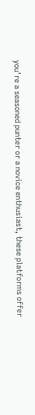you’re a seasoned punter or a novice enthusiast, these platforms offer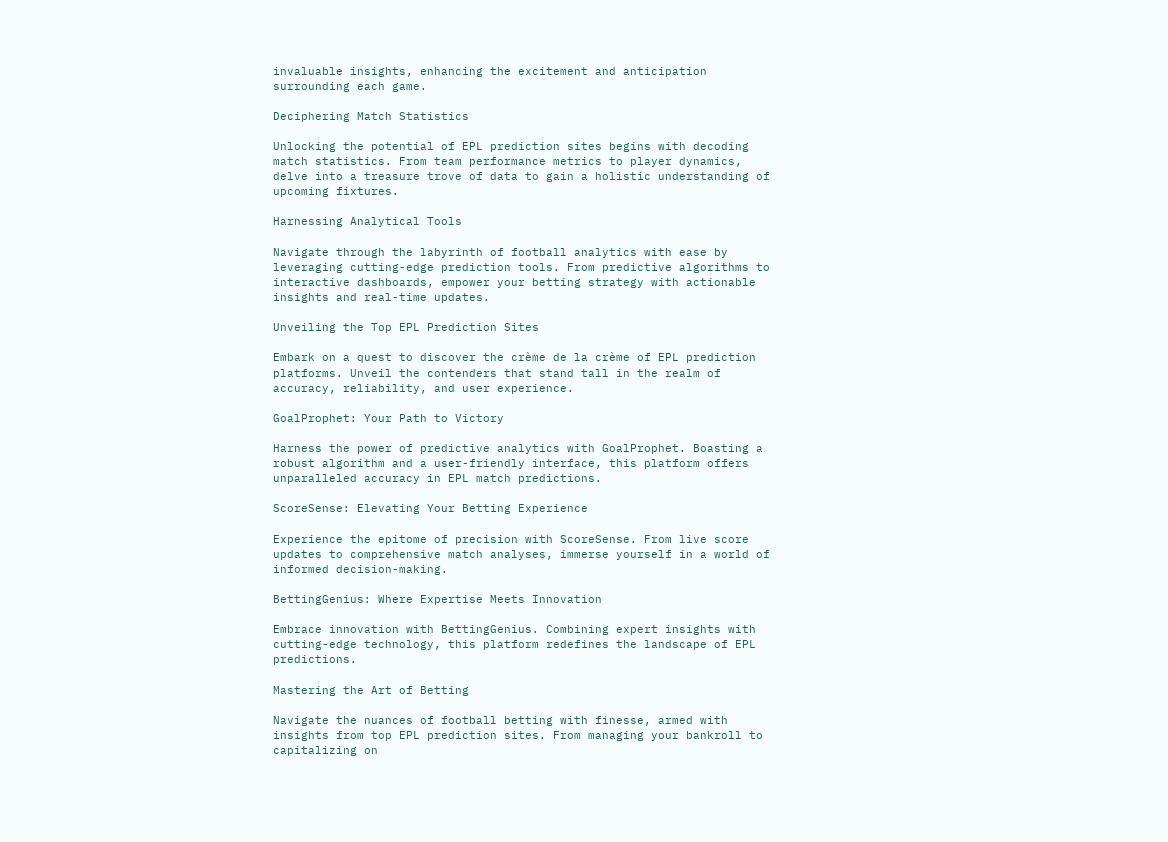invaluable insights, enhancing the excitement and anticipation surrounding each game.

Deciphering Match Statistics

Unlocking the potential of EPL prediction sites begins with decoding match statistics. From team performance metrics to player dynamics, delve into a treasure trove of data to gain a holistic understanding of upcoming fixtures.

Harnessing Analytical Tools

Navigate through the labyrinth of football analytics with ease by leveraging cutting-edge prediction tools. From predictive algorithms to interactive dashboards, empower your betting strategy with actionable insights and real-time updates.

Unveiling the Top EPL Prediction Sites

Embark on a quest to discover the crème de la crème of EPL prediction platforms. Unveil the contenders that stand tall in the realm of accuracy, reliability, and user experience.

GoalProphet: Your Path to Victory

Harness the power of predictive analytics with GoalProphet. Boasting a robust algorithm and a user-friendly interface, this platform offers unparalleled accuracy in EPL match predictions.

ScoreSense: Elevating Your Betting Experience

Experience the epitome of precision with ScoreSense. From live score updates to comprehensive match analyses, immerse yourself in a world of informed decision-making.

BettingGenius: Where Expertise Meets Innovation

Embrace innovation with BettingGenius. Combining expert insights with cutting-edge technology, this platform redefines the landscape of EPL predictions.

Mastering the Art of Betting

Navigate the nuances of football betting with finesse, armed with insights from top EPL prediction sites. From managing your bankroll to capitalizing on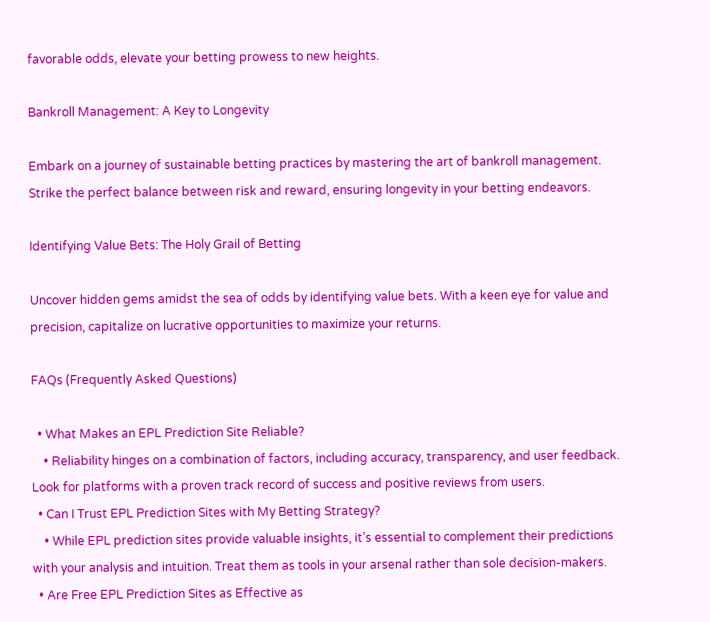favorable odds, elevate your betting prowess to new heights.

Bankroll Management: A Key to Longevity

Embark on a journey of sustainable betting practices by mastering the art of bankroll management. Strike the perfect balance between risk and reward, ensuring longevity in your betting endeavors.

Identifying Value Bets: The Holy Grail of Betting

Uncover hidden gems amidst the sea of odds by identifying value bets. With a keen eye for value and precision, capitalize on lucrative opportunities to maximize your returns.

FAQs (Frequently Asked Questions)

  • What Makes an EPL Prediction Site Reliable?
    • Reliability hinges on a combination of factors, including accuracy, transparency, and user feedback. Look for platforms with a proven track record of success and positive reviews from users.
  • Can I Trust EPL Prediction Sites with My Betting Strategy?
    • While EPL prediction sites provide valuable insights, it’s essential to complement their predictions with your analysis and intuition. Treat them as tools in your arsenal rather than sole decision-makers.
  • Are Free EPL Prediction Sites as Effective as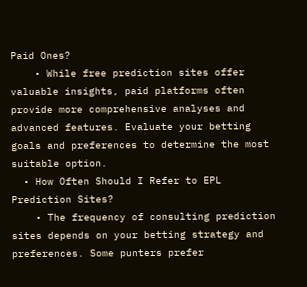Paid Ones?
    • While free prediction sites offer valuable insights, paid platforms often provide more comprehensive analyses and advanced features. Evaluate your betting goals and preferences to determine the most suitable option.
  • How Often Should I Refer to EPL Prediction Sites?
    • The frequency of consulting prediction sites depends on your betting strategy and preferences. Some punters prefer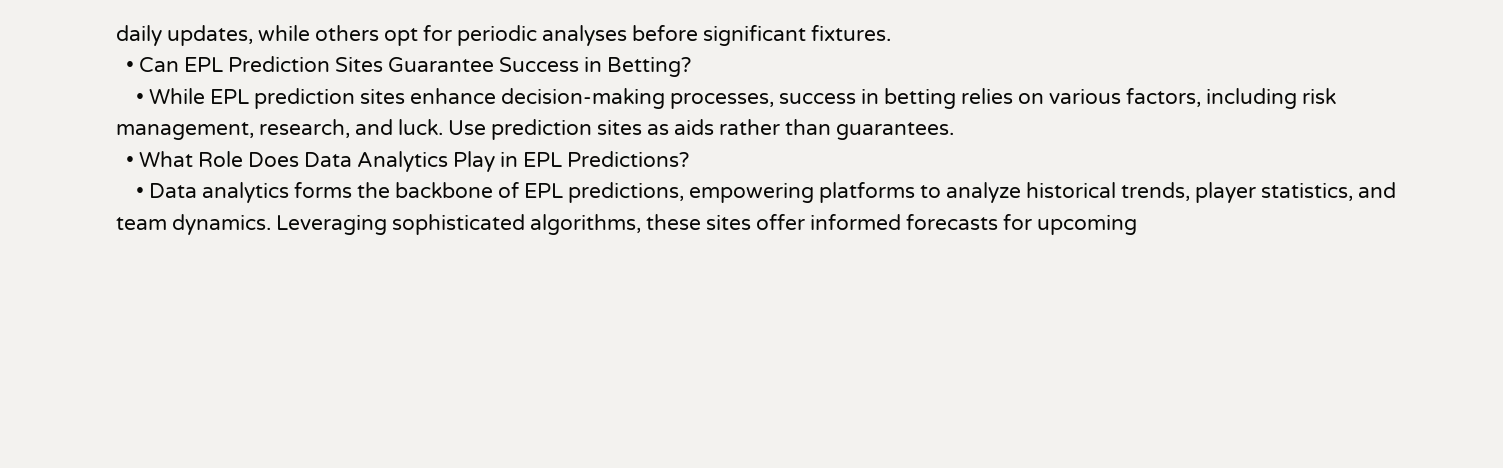daily updates, while others opt for periodic analyses before significant fixtures.
  • Can EPL Prediction Sites Guarantee Success in Betting?
    • While EPL prediction sites enhance decision-making processes, success in betting relies on various factors, including risk management, research, and luck. Use prediction sites as aids rather than guarantees.
  • What Role Does Data Analytics Play in EPL Predictions?
    • Data analytics forms the backbone of EPL predictions, empowering platforms to analyze historical trends, player statistics, and team dynamics. Leveraging sophisticated algorithms, these sites offer informed forecasts for upcoming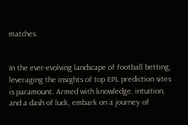matches.


In the ever-evolving landscape of football betting, leveraging the insights of top EPL prediction sites is paramount. Armed with knowledge, intuition, and a dash of luck, embark on a journey of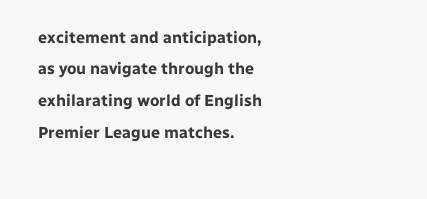excitement and anticipation, as you navigate through the exhilarating world of English Premier League matches.